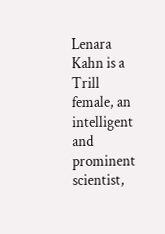Lenara Kahn is a Trill female, an intelligent and prominent scientist,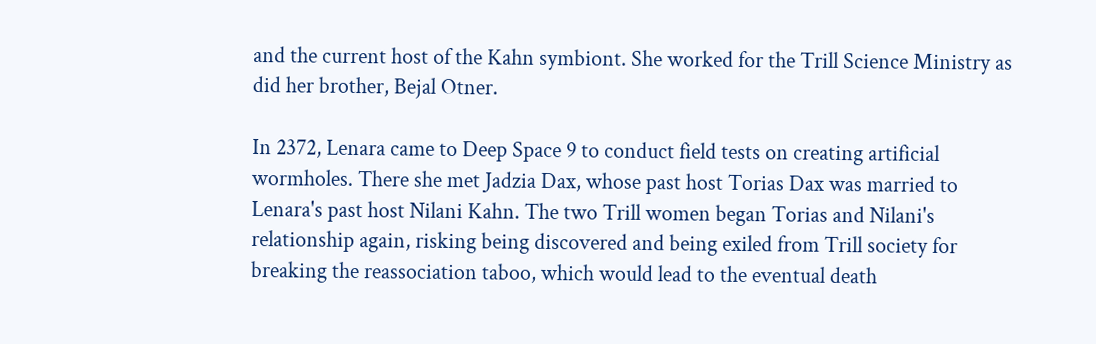and the current host of the Kahn symbiont. She worked for the Trill Science Ministry as did her brother, Bejal Otner.

In 2372, Lenara came to Deep Space 9 to conduct field tests on creating artificial wormholes. There she met Jadzia Dax, whose past host Torias Dax was married to Lenara's past host Nilani Kahn. The two Trill women began Torias and Nilani's relationship again, risking being discovered and being exiled from Trill society for breaking the reassociation taboo, which would lead to the eventual death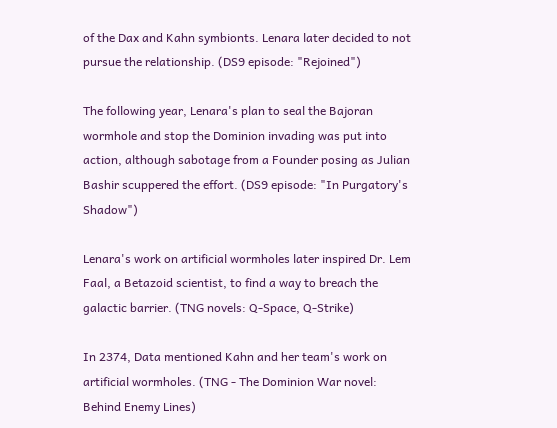of the Dax and Kahn symbionts. Lenara later decided to not pursue the relationship. (DS9 episode: "Rejoined")

The following year, Lenara's plan to seal the Bajoran wormhole and stop the Dominion invading was put into action, although sabotage from a Founder posing as Julian Bashir scuppered the effort. (DS9 episode: "In Purgatory's Shadow")

Lenara's work on artificial wormholes later inspired Dr. Lem Faal, a Betazoid scientist, to find a way to breach the galactic barrier. (TNG novels: Q-Space, Q-Strike)

In 2374, Data mentioned Kahn and her team's work on artificial wormholes. (TNG - The Dominion War novel: Behind Enemy Lines)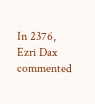In 2376, Ezri Dax commented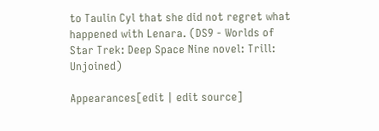to Taulin Cyl that she did not regret what happened with Lenara. (DS9 - Worlds of Star Trek: Deep Space Nine novel: Trill: Unjoined)

Appearances[edit | edit source]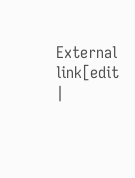External link[edit |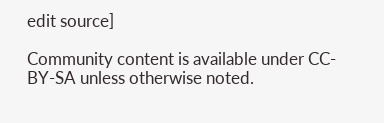edit source]

Community content is available under CC-BY-SA unless otherwise noted.